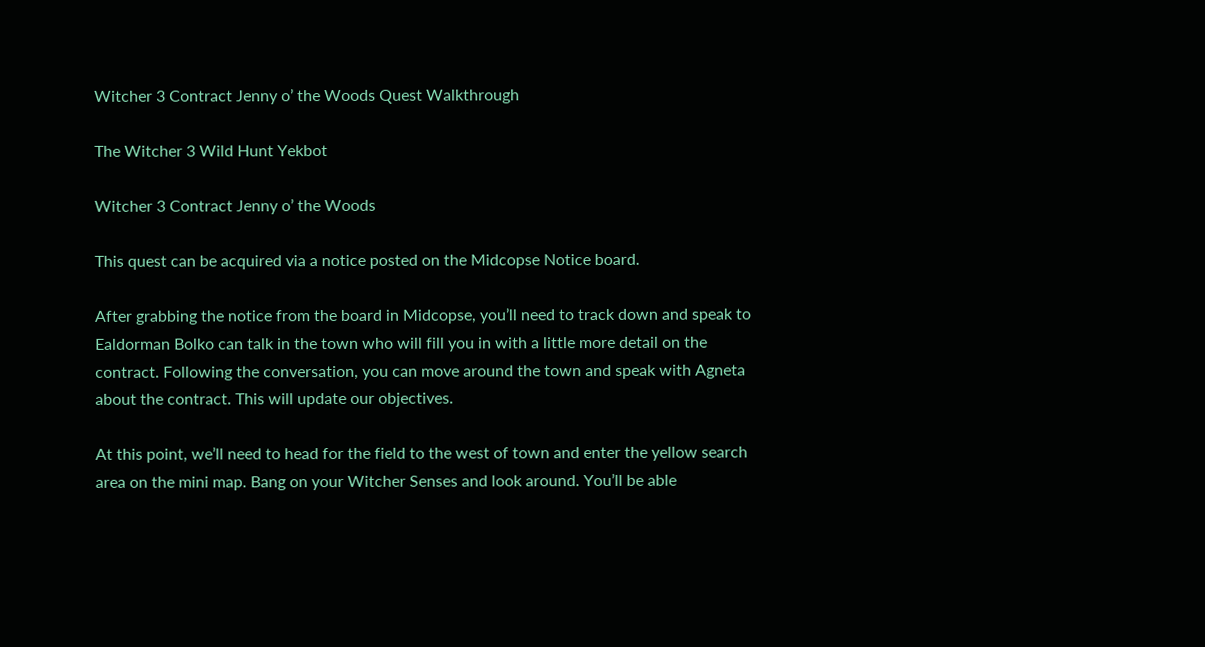Witcher 3 Contract Jenny o’ the Woods Quest Walkthrough

The Witcher 3 Wild Hunt Yekbot

Witcher 3 Contract Jenny o’ the Woods

This quest can be acquired via a notice posted on the Midcopse Notice board.

After grabbing the notice from the board in Midcopse, you’ll need to track down and speak to Ealdorman Bolko can talk in the town who will fill you in with a little more detail on the contract. Following the conversation, you can move around the town and speak with Agneta about the contract. This will update our objectives.

At this point, we’ll need to head for the field to the west of town and enter the yellow search area on the mini map. Bang on your Witcher Senses and look around. You’ll be able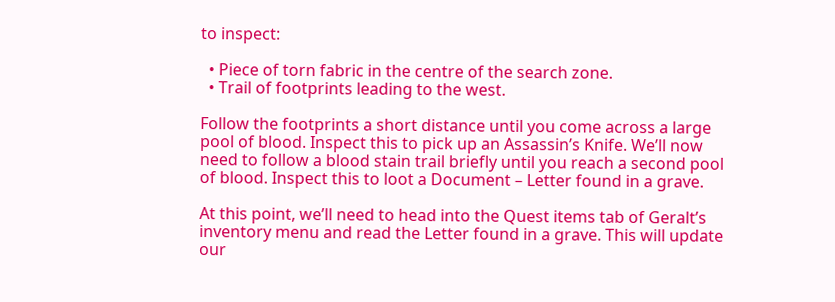to inspect:

  • Piece of torn fabric in the centre of the search zone.
  • Trail of footprints leading to the west.

Follow the footprints a short distance until you come across a large pool of blood. Inspect this to pick up an Assassin’s Knife. We’ll now need to follow a blood stain trail briefly until you reach a second pool of blood. Inspect this to loot a Document – Letter found in a grave.

At this point, we’ll need to head into the Quest items tab of Geralt’s inventory menu and read the Letter found in a grave. This will update our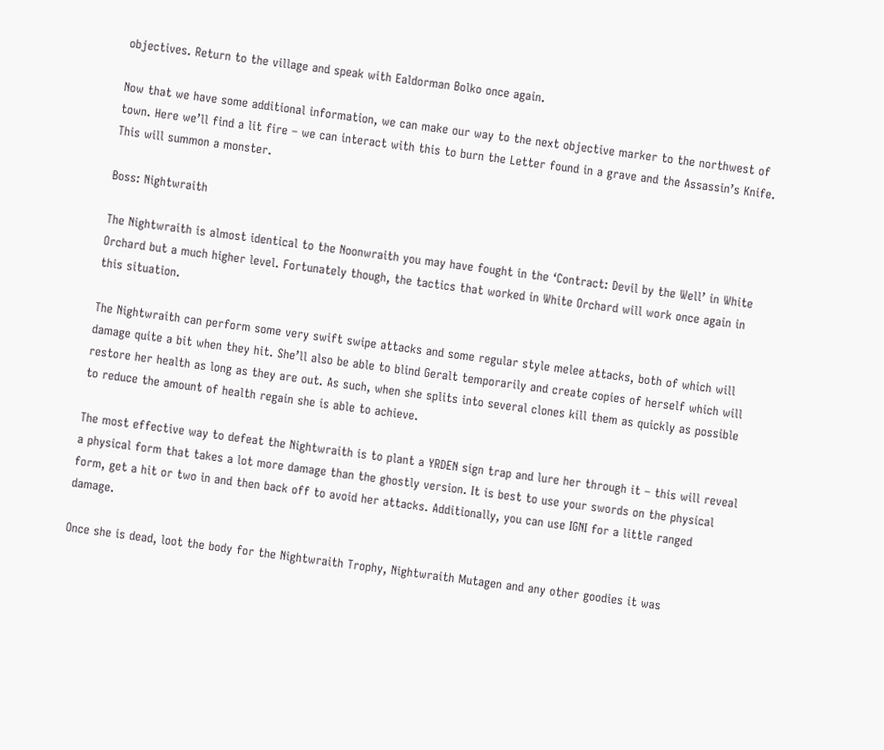objectives. Return to the village and speak with Ealdorman Bolko once again.

Now that we have some additional information, we can make our way to the next objective marker to the northwest of town. Here we’ll find a lit fire – we can interact with this to burn the Letter found in a grave and the Assassin’s Knife. This will summon a monster.

Boss: Nightwraith

The Nightwraith is almost identical to the Noonwraith you may have fought in the ‘Contract: Devil by the Well’ in White Orchard but a much higher level. Fortunately though, the tactics that worked in White Orchard will work once again in this situation.

The Nightwraith can perform some very swift swipe attacks and some regular style melee attacks, both of which will damage quite a bit when they hit. She’ll also be able to blind Geralt temporarily and create copies of herself which will restore her health as long as they are out. As such, when she splits into several clones kill them as quickly as possible to reduce the amount of health regain she is able to achieve.

The most effective way to defeat the Nightwraith is to plant a YRDEN sign trap and lure her through it – this will reveal a physical form that takes a lot more damage than the ghostly version. It is best to use your swords on the physical form, get a hit or two in and then back off to avoid her attacks. Additionally, you can use IGNI for a little ranged damage.

Once she is dead, loot the body for the Nightwraith Trophy, Nightwraith Mutagen and any other goodies it was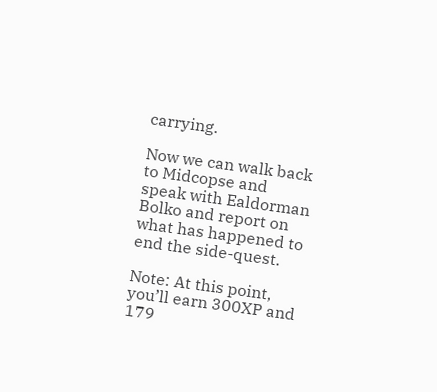carrying.

Now we can walk back to Midcopse and speak with Ealdorman Bolko and report on what has happened to end the side-quest.

Note: At this point, you’ll earn 300XP and 179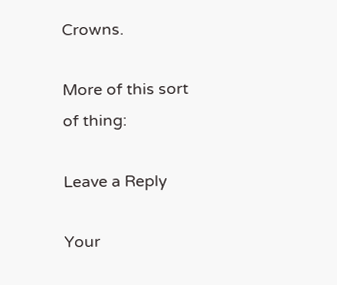Crowns.

More of this sort of thing:

Leave a Reply

Your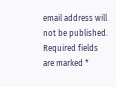email address will not be published. Required fields are marked *